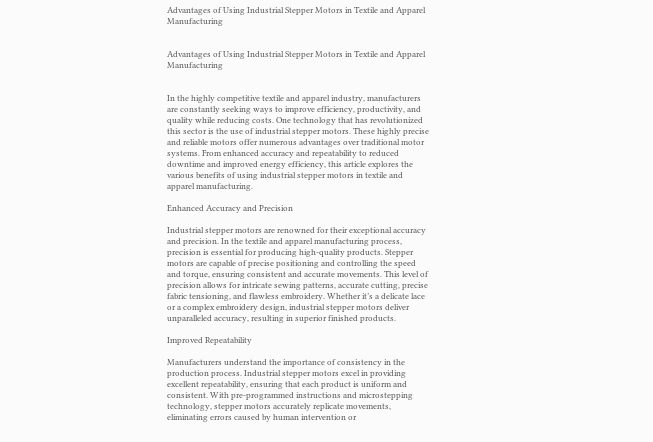Advantages of Using Industrial Stepper Motors in Textile and Apparel Manufacturing


Advantages of Using Industrial Stepper Motors in Textile and Apparel Manufacturing


In the highly competitive textile and apparel industry, manufacturers are constantly seeking ways to improve efficiency, productivity, and quality while reducing costs. One technology that has revolutionized this sector is the use of industrial stepper motors. These highly precise and reliable motors offer numerous advantages over traditional motor systems. From enhanced accuracy and repeatability to reduced downtime and improved energy efficiency, this article explores the various benefits of using industrial stepper motors in textile and apparel manufacturing.

Enhanced Accuracy and Precision

Industrial stepper motors are renowned for their exceptional accuracy and precision. In the textile and apparel manufacturing process, precision is essential for producing high-quality products. Stepper motors are capable of precise positioning and controlling the speed and torque, ensuring consistent and accurate movements. This level of precision allows for intricate sewing patterns, accurate cutting, precise fabric tensioning, and flawless embroidery. Whether it’s a delicate lace or a complex embroidery design, industrial stepper motors deliver unparalleled accuracy, resulting in superior finished products.

Improved Repeatability

Manufacturers understand the importance of consistency in the production process. Industrial stepper motors excel in providing excellent repeatability, ensuring that each product is uniform and consistent. With pre-programmed instructions and microstepping technology, stepper motors accurately replicate movements, eliminating errors caused by human intervention or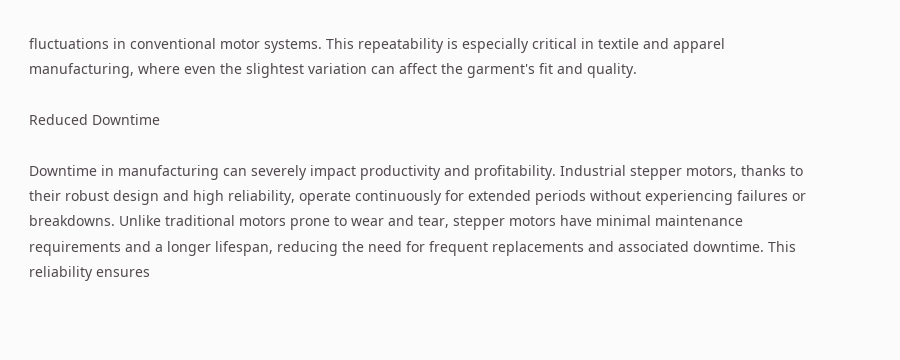fluctuations in conventional motor systems. This repeatability is especially critical in textile and apparel manufacturing, where even the slightest variation can affect the garment's fit and quality.

Reduced Downtime

Downtime in manufacturing can severely impact productivity and profitability. Industrial stepper motors, thanks to their robust design and high reliability, operate continuously for extended periods without experiencing failures or breakdowns. Unlike traditional motors prone to wear and tear, stepper motors have minimal maintenance requirements and a longer lifespan, reducing the need for frequent replacements and associated downtime. This reliability ensures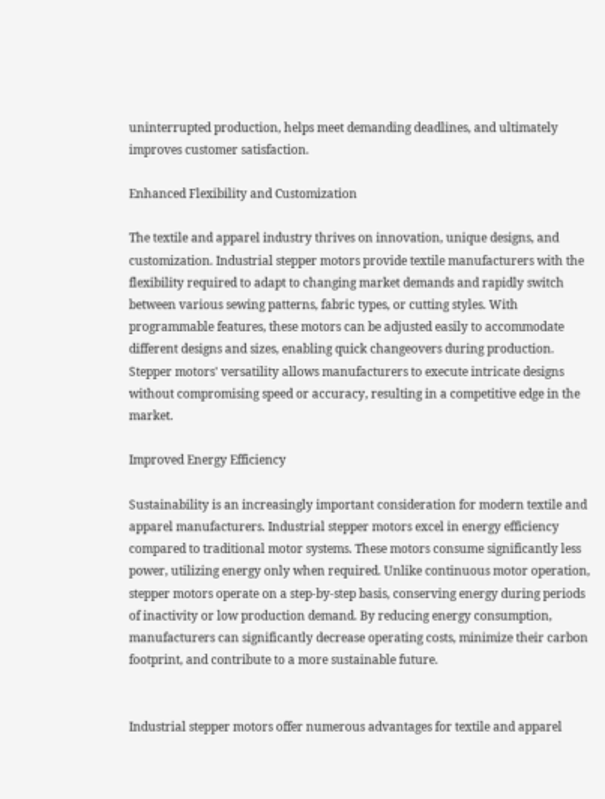uninterrupted production, helps meet demanding deadlines, and ultimately improves customer satisfaction.

Enhanced Flexibility and Customization

The textile and apparel industry thrives on innovation, unique designs, and customization. Industrial stepper motors provide textile manufacturers with the flexibility required to adapt to changing market demands and rapidly switch between various sewing patterns, fabric types, or cutting styles. With programmable features, these motors can be adjusted easily to accommodate different designs and sizes, enabling quick changeovers during production. Stepper motors' versatility allows manufacturers to execute intricate designs without compromising speed or accuracy, resulting in a competitive edge in the market.

Improved Energy Efficiency

Sustainability is an increasingly important consideration for modern textile and apparel manufacturers. Industrial stepper motors excel in energy efficiency compared to traditional motor systems. These motors consume significantly less power, utilizing energy only when required. Unlike continuous motor operation, stepper motors operate on a step-by-step basis, conserving energy during periods of inactivity or low production demand. By reducing energy consumption, manufacturers can significantly decrease operating costs, minimize their carbon footprint, and contribute to a more sustainable future.


Industrial stepper motors offer numerous advantages for textile and apparel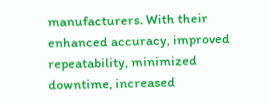manufacturers. With their enhanced accuracy, improved repeatability, minimized downtime, increased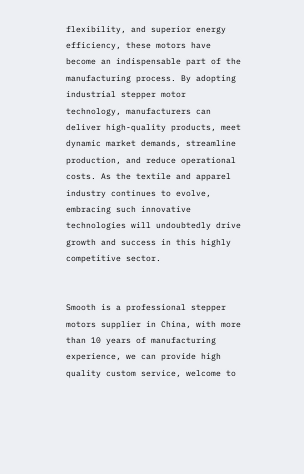flexibility, and superior energy efficiency, these motors have become an indispensable part of the manufacturing process. By adopting industrial stepper motor technology, manufacturers can deliver high-quality products, meet dynamic market demands, streamline production, and reduce operational costs. As the textile and apparel industry continues to evolve, embracing such innovative technologies will undoubtedly drive growth and success in this highly competitive sector.


Smooth is a professional stepper motors supplier in China, with more than 10 years of manufacturing experience, we can provide high quality custom service, welcome to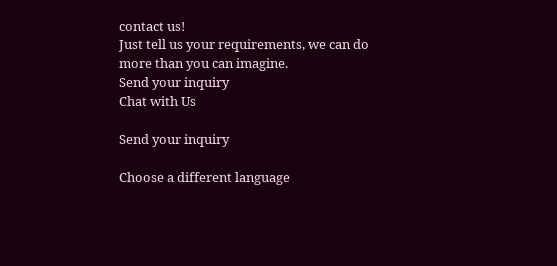contact us!
Just tell us your requirements, we can do more than you can imagine.
Send your inquiry
Chat with Us

Send your inquiry

Choose a different language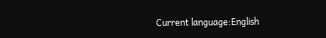Current language:English